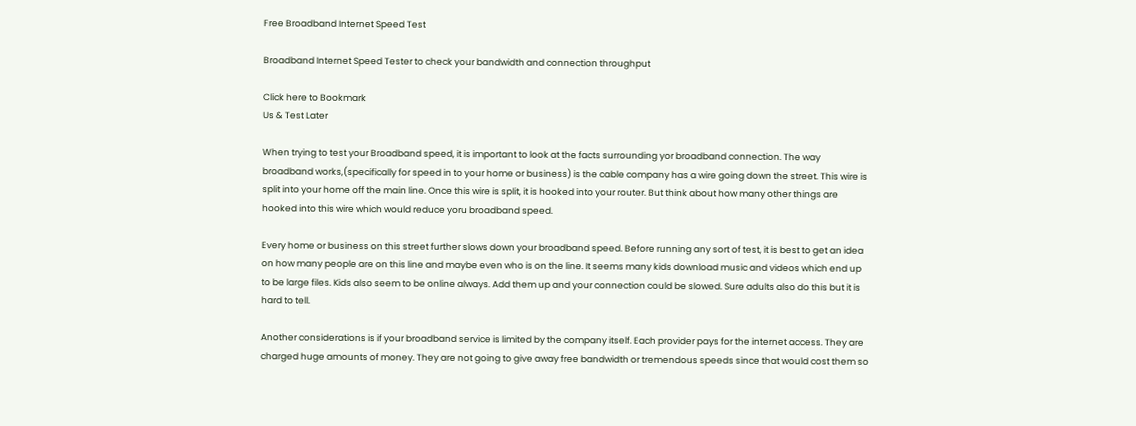Free Broadband Internet Speed Test

Broadband Internet Speed Tester to check your bandwidth and connection throughput

Click here to Bookmark
Us & Test Later

When trying to test your Broadband speed, it is important to look at the facts surrounding yor broadband connection. The way broadband works,(specifically for speed in to your home or business) is the cable company has a wire going down the street. This wire is split into your home off the main line. Once this wire is split, it is hooked into your router. But think about how many other things are hooked into this wire which would reduce yoru broadband speed.

Every home or business on this street further slows down your broadband speed. Before running any sort of test, it is best to get an idea on how many people are on this line and maybe even who is on the line. It seems many kids download music and videos which end up to be large files. Kids also seem to be online always. Add them up and your connection could be slowed. Sure adults also do this but it is hard to tell.

Another considerations is if your broadband service is limited by the company itself. Each provider pays for the internet access. They are charged huge amounts of money. They are not going to give away free bandwidth or tremendous speeds since that would cost them so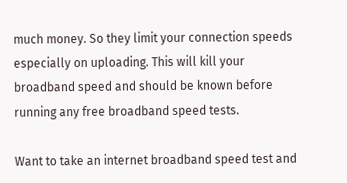much money. So they limit your connection speeds especially on uploading. This will kill your broadband speed and should be known before running any free broadband speed tests.

Want to take an internet broadband speed test and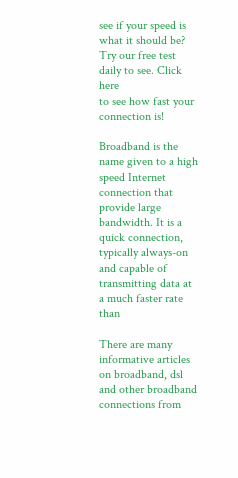see if your speed is what it should be? Try our free test daily to see. Click here
to see how fast your connection is!

Broadband is the name given to a high speed Internet connection that provide large bandwidth. It is a quick connection, typically always-on and capable of transmitting data at a much faster rate than

There are many informative articles on broadband, dsl and other broadband connections from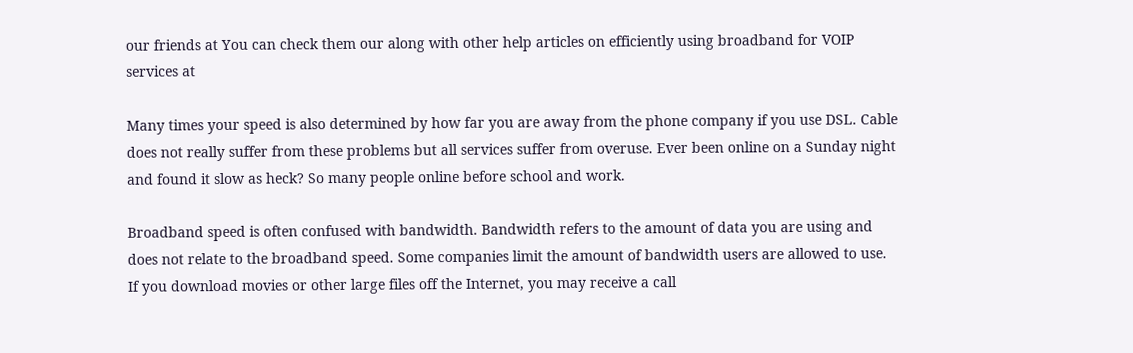our friends at You can check them our along with other help articles on efficiently using broadband for VOIP services at

Many times your speed is also determined by how far you are away from the phone company if you use DSL. Cable does not really suffer from these problems but all services suffer from overuse. Ever been online on a Sunday night and found it slow as heck? So many people online before school and work.

Broadband speed is often confused with bandwidth. Bandwidth refers to the amount of data you are using and does not relate to the broadband speed. Some companies limit the amount of bandwidth users are allowed to use. If you download movies or other large files off the Internet, you may receive a call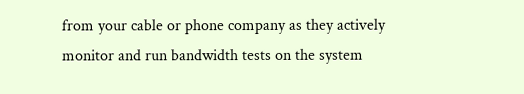from your cable or phone company as they actively monitor and run bandwidth tests on the system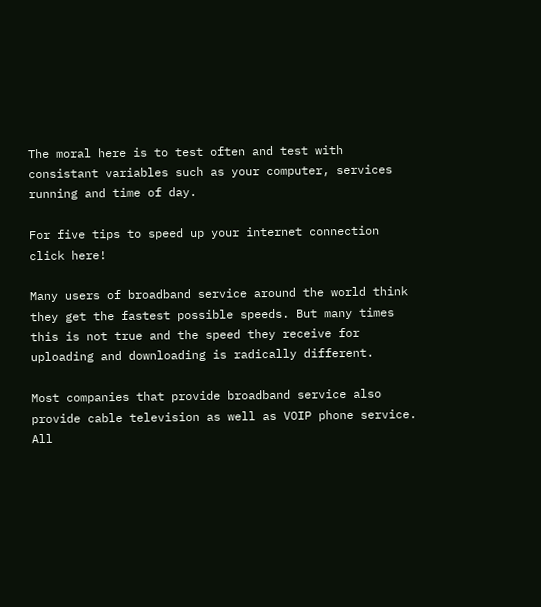The moral here is to test often and test with consistant variables such as your computer, services running and time of day.

For five tips to speed up your internet connection click here!

Many users of broadband service around the world think they get the fastest possible speeds. But many times this is not true and the speed they receive for uploading and downloading is radically different.

Most companies that provide broadband service also provide cable television as well as VOIP phone service. All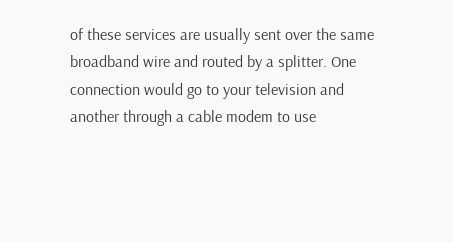of these services are usually sent over the same broadband wire and routed by a splitter. One connection would go to your television and another through a cable modem to use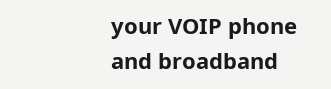your VOIP phone and broadband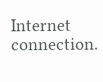Internet connection.